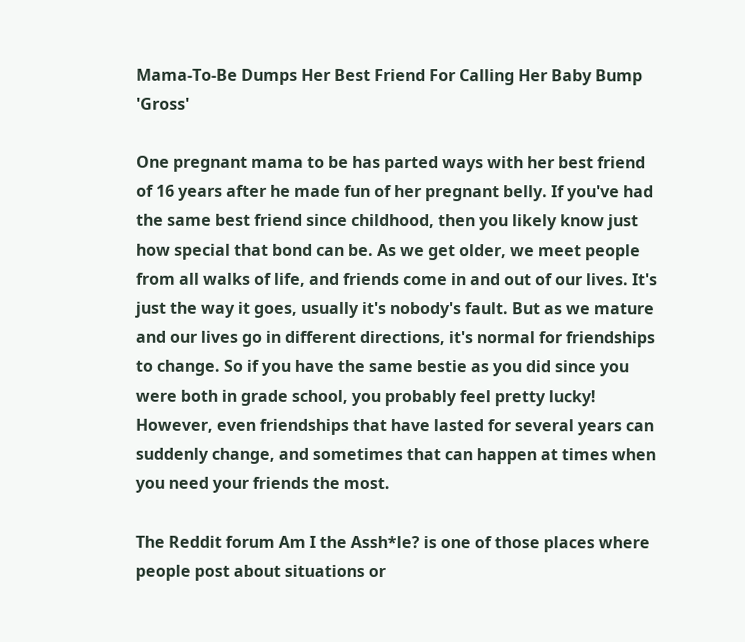Mama-To-Be Dumps Her Best Friend For Calling Her Baby Bump 'Gross'

One pregnant mama to be has parted ways with her best friend of 16 years after he made fun of her pregnant belly. If you've had the same best friend since childhood, then you likely know just how special that bond can be. As we get older, we meet people from all walks of life, and friends come in and out of our lives. It's just the way it goes, usually it's nobody's fault. But as we mature and our lives go in different directions, it's normal for friendships to change. So if you have the same bestie as you did since you were both in grade school, you probably feel pretty lucky! However, even friendships that have lasted for several years can suddenly change, and sometimes that can happen at times when you need your friends the most.

The Reddit forum Am I the Assh*le? is one of those places where people post about situations or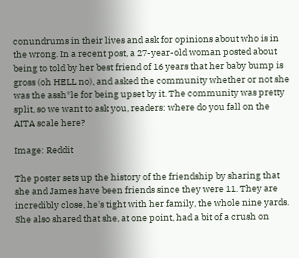conundrums in their lives and ask for opinions about who is in the wrong. In a recent post, a 27-year-old woman posted about being to told by her best friend of 16 years that her baby bump is gross (oh HELL no), and asked the community whether or not she was the assh*le for being upset by it. The community was pretty split, so we want to ask you, readers: where do you fall on the AITA scale here?

Image: Reddit

The poster sets up the history of the friendship by sharing that she and James have been friends since they were 11. They are incredibly close, he's tight with her family, the whole nine yards. She also shared that she, at one point, had a bit of a crush on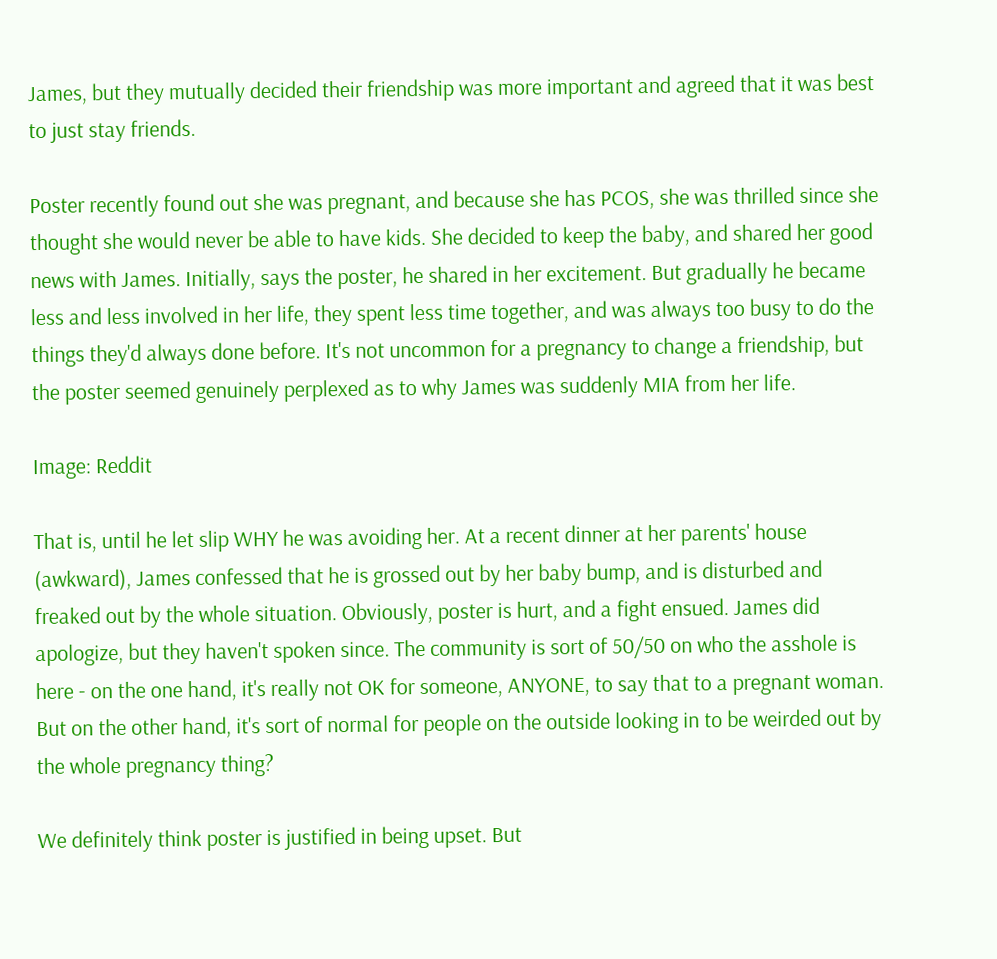James, but they mutually decided their friendship was more important and agreed that it was best to just stay friends.

Poster recently found out she was pregnant, and because she has PCOS, she was thrilled since she thought she would never be able to have kids. She decided to keep the baby, and shared her good news with James. Initially, says the poster, he shared in her excitement. But gradually he became less and less involved in her life, they spent less time together, and was always too busy to do the things they'd always done before. It's not uncommon for a pregnancy to change a friendship, but the poster seemed genuinely perplexed as to why James was suddenly MIA from her life.

Image: Reddit

That is, until he let slip WHY he was avoiding her. At a recent dinner at her parents' house (awkward), James confessed that he is grossed out by her baby bump, and is disturbed and freaked out by the whole situation. Obviously, poster is hurt, and a fight ensued. James did apologize, but they haven't spoken since. The community is sort of 50/50 on who the asshole is here - on the one hand, it's really not OK for someone, ANYONE, to say that to a pregnant woman. But on the other hand, it's sort of normal for people on the outside looking in to be weirded out by the whole pregnancy thing?

We definitely think poster is justified in being upset. But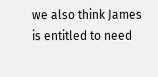we also think James is entitled to need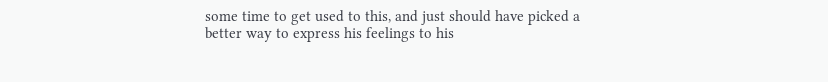some time to get used to this, and just should have picked a better way to express his feelings to his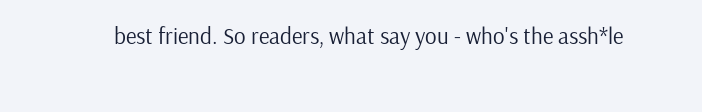best friend. So readers, what say you - who's the assh*le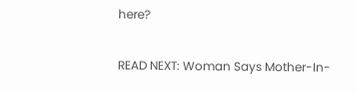here?

READ NEXT: Woman Says Mother-In-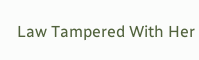Law Tampered With Her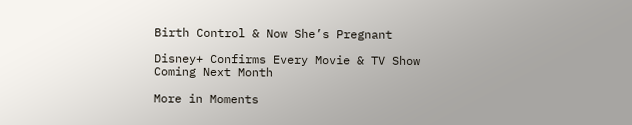Birth Control & Now She’s Pregnant

Disney+ Confirms Every Movie & TV Show Coming Next Month

More in Moments